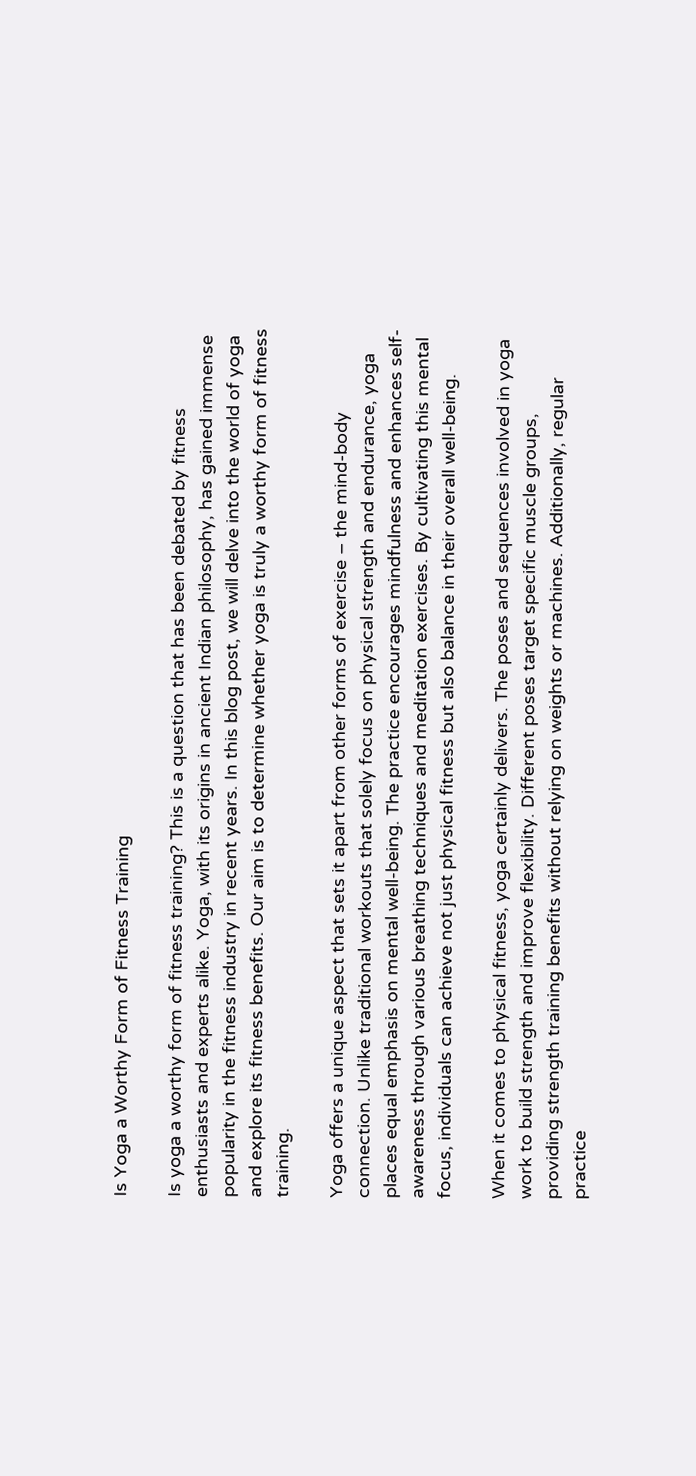Is Yoga a Worthy Form of Fitness Training

Is yoga a worthy form of fitness training? This is a question that has been debated by fitness enthusiasts and experts alike. Yoga, with its origins in ancient Indian philosophy, has gained immense popularity in the fitness industry in recent years. In this blog post, we will delve into the world of yoga and explore its fitness benefits. Our aim is to determine whether yoga is truly a worthy form of fitness training.

Yoga offers a unique aspect that sets it apart from other forms of exercise – the mind-body connection. Unlike traditional workouts that solely focus on physical strength and endurance, yoga places equal emphasis on mental well-being. The practice encourages mindfulness and enhances self-awareness through various breathing techniques and meditation exercises. By cultivating this mental focus, individuals can achieve not just physical fitness but also balance in their overall well-being.

When it comes to physical fitness, yoga certainly delivers. The poses and sequences involved in yoga work to build strength and improve flexibility. Different poses target specific muscle groups, providing strength training benefits without relying on weights or machines. Additionally, regular practice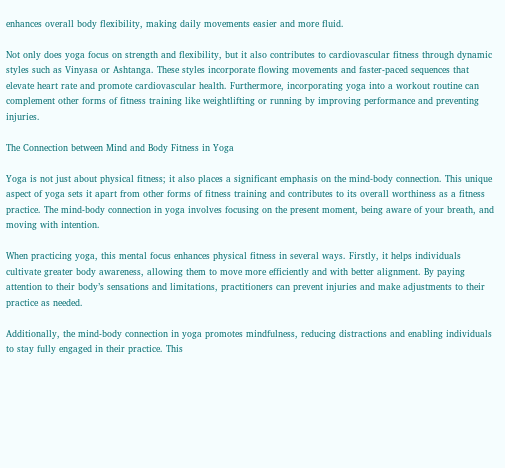enhances overall body flexibility, making daily movements easier and more fluid.

Not only does yoga focus on strength and flexibility, but it also contributes to cardiovascular fitness through dynamic styles such as Vinyasa or Ashtanga. These styles incorporate flowing movements and faster-paced sequences that elevate heart rate and promote cardiovascular health. Furthermore, incorporating yoga into a workout routine can complement other forms of fitness training like weightlifting or running by improving performance and preventing injuries.

The Connection between Mind and Body Fitness in Yoga

Yoga is not just about physical fitness; it also places a significant emphasis on the mind-body connection. This unique aspect of yoga sets it apart from other forms of fitness training and contributes to its overall worthiness as a fitness practice. The mind-body connection in yoga involves focusing on the present moment, being aware of your breath, and moving with intention.

When practicing yoga, this mental focus enhances physical fitness in several ways. Firstly, it helps individuals cultivate greater body awareness, allowing them to move more efficiently and with better alignment. By paying attention to their body’s sensations and limitations, practitioners can prevent injuries and make adjustments to their practice as needed.

Additionally, the mind-body connection in yoga promotes mindfulness, reducing distractions and enabling individuals to stay fully engaged in their practice. This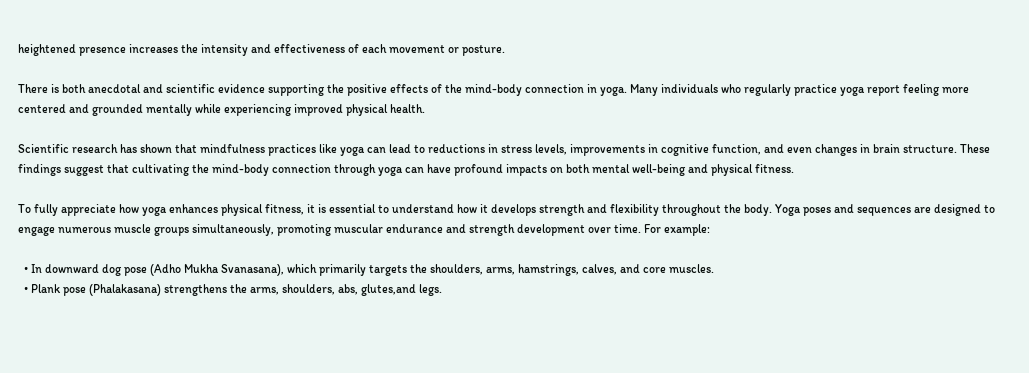heightened presence increases the intensity and effectiveness of each movement or posture.

There is both anecdotal and scientific evidence supporting the positive effects of the mind-body connection in yoga. Many individuals who regularly practice yoga report feeling more centered and grounded mentally while experiencing improved physical health.

Scientific research has shown that mindfulness practices like yoga can lead to reductions in stress levels, improvements in cognitive function, and even changes in brain structure. These findings suggest that cultivating the mind-body connection through yoga can have profound impacts on both mental well-being and physical fitness.

To fully appreciate how yoga enhances physical fitness, it is essential to understand how it develops strength and flexibility throughout the body. Yoga poses and sequences are designed to engage numerous muscle groups simultaneously, promoting muscular endurance and strength development over time. For example:

  • In downward dog pose (Adho Mukha Svanasana), which primarily targets the shoulders, arms, hamstrings, calves, and core muscles.
  • Plank pose (Phalakasana) strengthens the arms, shoulders, abs, glutes,and legs.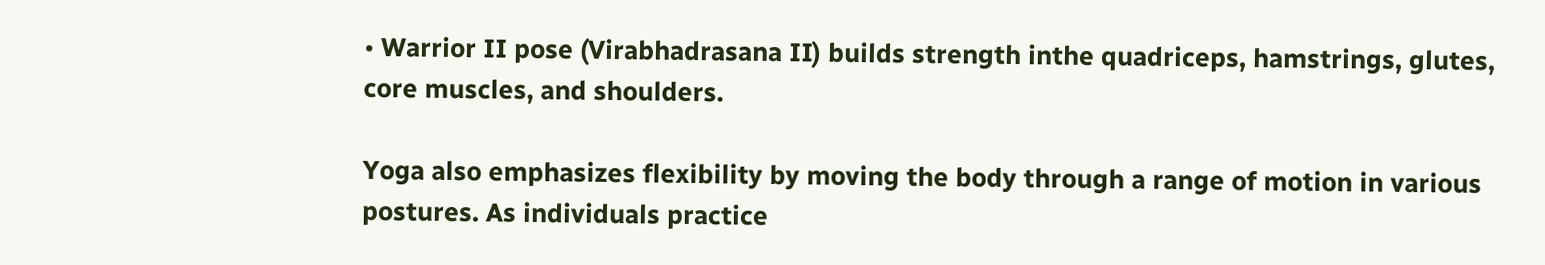• Warrior II pose (Virabhadrasana II) builds strength inthe quadriceps, hamstrings, glutes, core muscles, and shoulders.

Yoga also emphasizes flexibility by moving the body through a range of motion in various postures. As individuals practice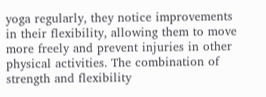yoga regularly, they notice improvements in their flexibility, allowing them to move more freely and prevent injuries in other physical activities. The combination of strength and flexibility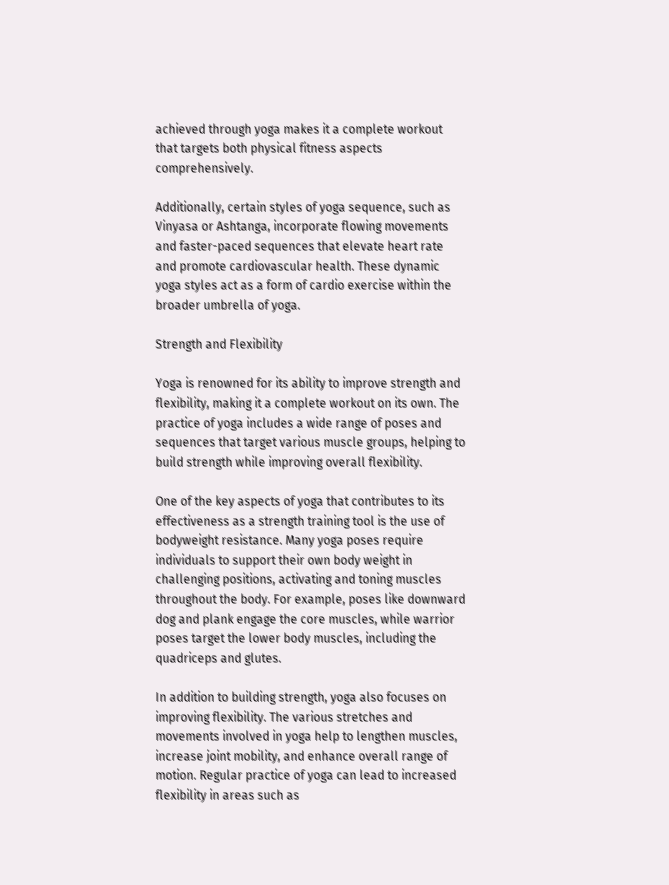achieved through yoga makes it a complete workout that targets both physical fitness aspects comprehensively.

Additionally, certain styles of yoga sequence, such as Vinyasa or Ashtanga, incorporate flowing movements and faster-paced sequences that elevate heart rate and promote cardiovascular health. These dynamic yoga styles act as a form of cardio exercise within the broader umbrella of yoga.

Strength and Flexibility

Yoga is renowned for its ability to improve strength and flexibility, making it a complete workout on its own. The practice of yoga includes a wide range of poses and sequences that target various muscle groups, helping to build strength while improving overall flexibility.

One of the key aspects of yoga that contributes to its effectiveness as a strength training tool is the use of bodyweight resistance. Many yoga poses require individuals to support their own body weight in challenging positions, activating and toning muscles throughout the body. For example, poses like downward dog and plank engage the core muscles, while warrior poses target the lower body muscles, including the quadriceps and glutes.

In addition to building strength, yoga also focuses on improving flexibility. The various stretches and movements involved in yoga help to lengthen muscles, increase joint mobility, and enhance overall range of motion. Regular practice of yoga can lead to increased flexibility in areas such as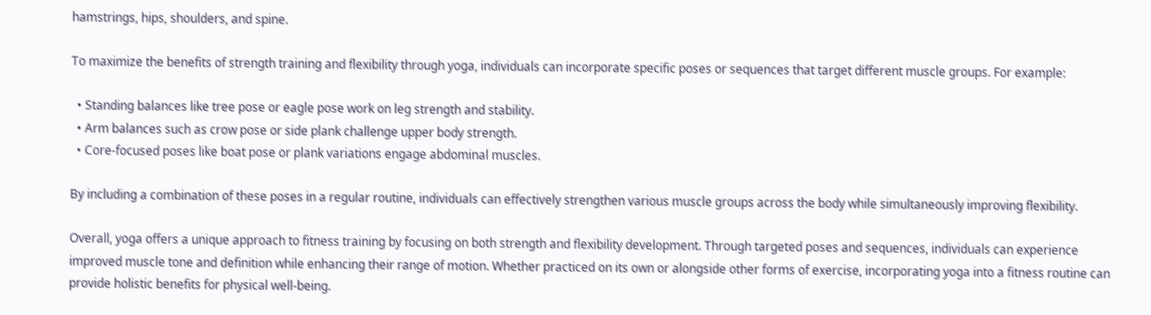hamstrings, hips, shoulders, and spine.

To maximize the benefits of strength training and flexibility through yoga, individuals can incorporate specific poses or sequences that target different muscle groups. For example:

  • Standing balances like tree pose or eagle pose work on leg strength and stability.
  • Arm balances such as crow pose or side plank challenge upper body strength.
  • Core-focused poses like boat pose or plank variations engage abdominal muscles.

By including a combination of these poses in a regular routine, individuals can effectively strengthen various muscle groups across the body while simultaneously improving flexibility.

Overall, yoga offers a unique approach to fitness training by focusing on both strength and flexibility development. Through targeted poses and sequences, individuals can experience improved muscle tone and definition while enhancing their range of motion. Whether practiced on its own or alongside other forms of exercise, incorporating yoga into a fitness routine can provide holistic benefits for physical well-being.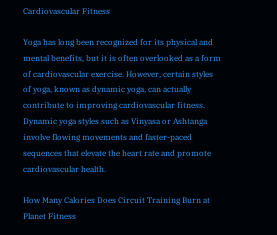Cardiovascular Fitness

Yoga has long been recognized for its physical and mental benefits, but it is often overlooked as a form of cardiovascular exercise. However, certain styles of yoga, known as dynamic yoga, can actually contribute to improving cardiovascular fitness. Dynamic yoga styles such as Vinyasa or Ashtanga involve flowing movements and faster-paced sequences that elevate the heart rate and promote cardiovascular health.

How Many Calories Does Circuit Training Burn at Planet Fitness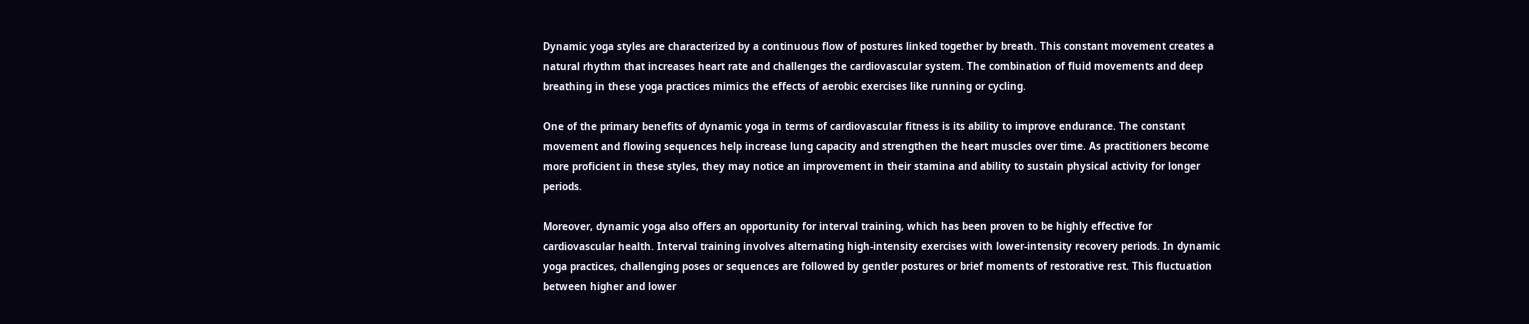Dynamic yoga styles are characterized by a continuous flow of postures linked together by breath. This constant movement creates a natural rhythm that increases heart rate and challenges the cardiovascular system. The combination of fluid movements and deep breathing in these yoga practices mimics the effects of aerobic exercises like running or cycling.

One of the primary benefits of dynamic yoga in terms of cardiovascular fitness is its ability to improve endurance. The constant movement and flowing sequences help increase lung capacity and strengthen the heart muscles over time. As practitioners become more proficient in these styles, they may notice an improvement in their stamina and ability to sustain physical activity for longer periods.

Moreover, dynamic yoga also offers an opportunity for interval training, which has been proven to be highly effective for cardiovascular health. Interval training involves alternating high-intensity exercises with lower-intensity recovery periods. In dynamic yoga practices, challenging poses or sequences are followed by gentler postures or brief moments of restorative rest. This fluctuation between higher and lower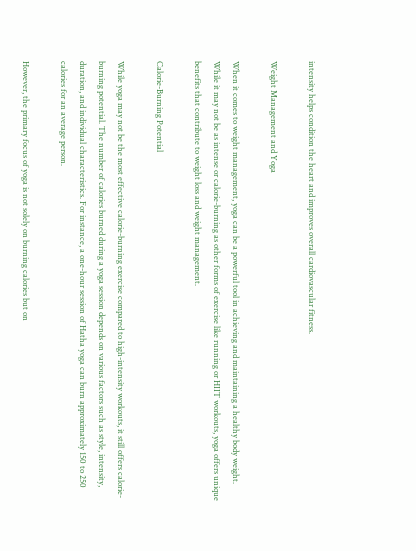intensity helps condition the heart and improves overall cardiovascular fitness.

Weight Management and Yoga

When it comes to weight management, yoga can be a powerful tool in achieving and maintaining a healthy body weight. While it may not be as intense or calorie-burning as other forms of exercise like running or HIIT workouts, yoga offers unique benefits that contribute to weight loss and weight management.

Calorie-Burning Potential

While yoga may not be the most effective calorie-burning exercise compared to high-intensity workouts, it still offers calorie-burning potential. The number of calories burned during a yoga session depends on various factors such as style, intensity, duration, and individual characteristics. For instance, a one-hour session of Hatha yoga can burn approximately 150 to 250 calories for an average person.

However, the primary focus of yoga is not solely on burning calories but on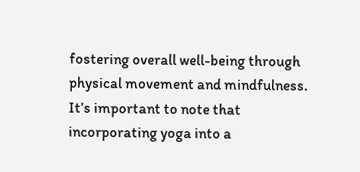fostering overall well-being through physical movement and mindfulness. It’s important to note that incorporating yoga into a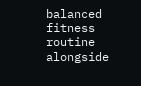balanced fitness routine alongside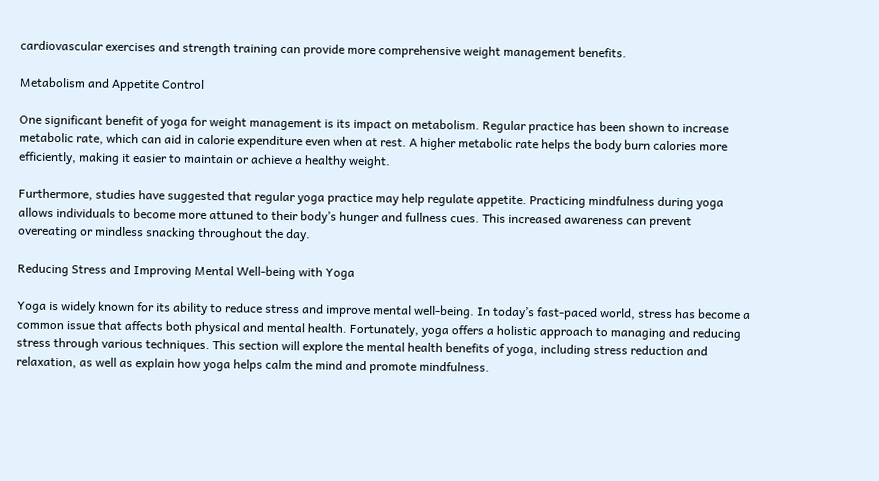cardiovascular exercises and strength training can provide more comprehensive weight management benefits.

Metabolism and Appetite Control

One significant benefit of yoga for weight management is its impact on metabolism. Regular practice has been shown to increase metabolic rate, which can aid in calorie expenditure even when at rest. A higher metabolic rate helps the body burn calories more efficiently, making it easier to maintain or achieve a healthy weight.

Furthermore, studies have suggested that regular yoga practice may help regulate appetite. Practicing mindfulness during yoga allows individuals to become more attuned to their body’s hunger and fullness cues. This increased awareness can prevent overeating or mindless snacking throughout the day.

Reducing Stress and Improving Mental Well-being with Yoga

Yoga is widely known for its ability to reduce stress and improve mental well-being. In today’s fast-paced world, stress has become a common issue that affects both physical and mental health. Fortunately, yoga offers a holistic approach to managing and reducing stress through various techniques. This section will explore the mental health benefits of yoga, including stress reduction and relaxation, as well as explain how yoga helps calm the mind and promote mindfulness.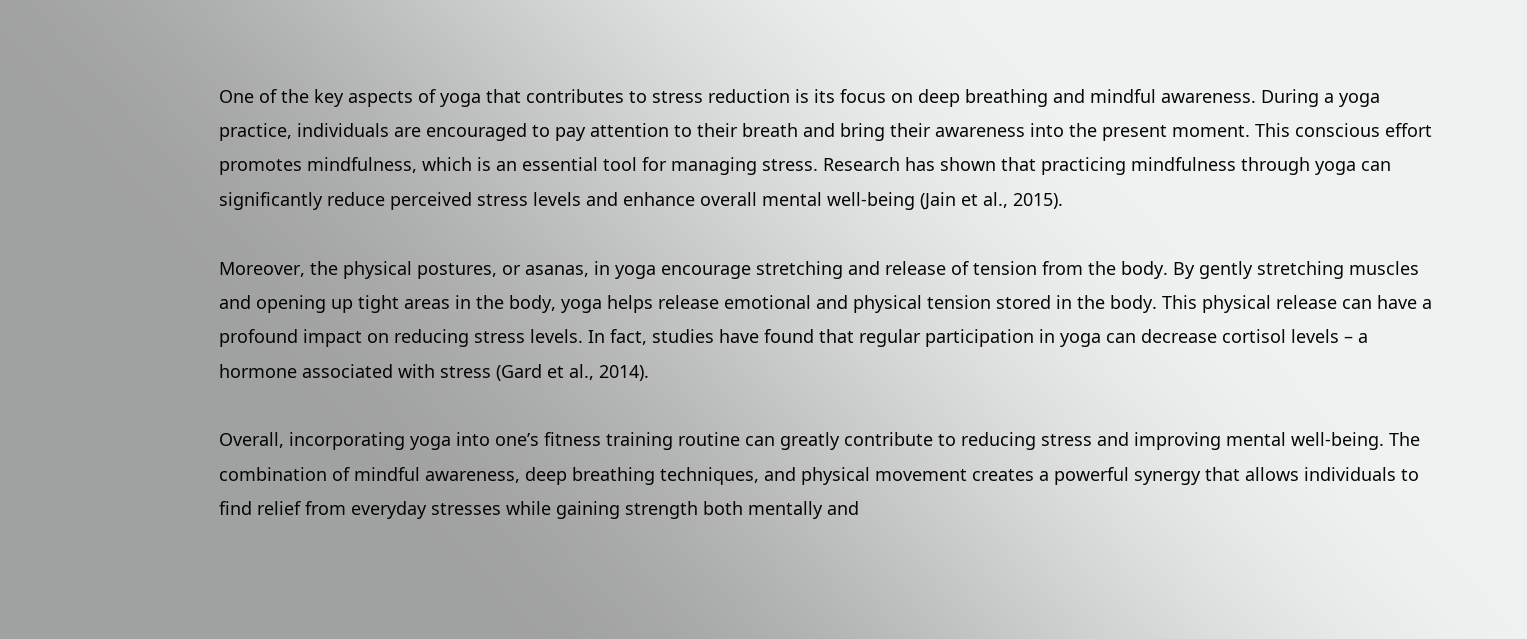One of the key aspects of yoga that contributes to stress reduction is its focus on deep breathing and mindful awareness. During a yoga practice, individuals are encouraged to pay attention to their breath and bring their awareness into the present moment. This conscious effort promotes mindfulness, which is an essential tool for managing stress. Research has shown that practicing mindfulness through yoga can significantly reduce perceived stress levels and enhance overall mental well-being (Jain et al., 2015).

Moreover, the physical postures, or asanas, in yoga encourage stretching and release of tension from the body. By gently stretching muscles and opening up tight areas in the body, yoga helps release emotional and physical tension stored in the body. This physical release can have a profound impact on reducing stress levels. In fact, studies have found that regular participation in yoga can decrease cortisol levels – a hormone associated with stress (Gard et al., 2014).

Overall, incorporating yoga into one’s fitness training routine can greatly contribute to reducing stress and improving mental well-being. The combination of mindful awareness, deep breathing techniques, and physical movement creates a powerful synergy that allows individuals to find relief from everyday stresses while gaining strength both mentally and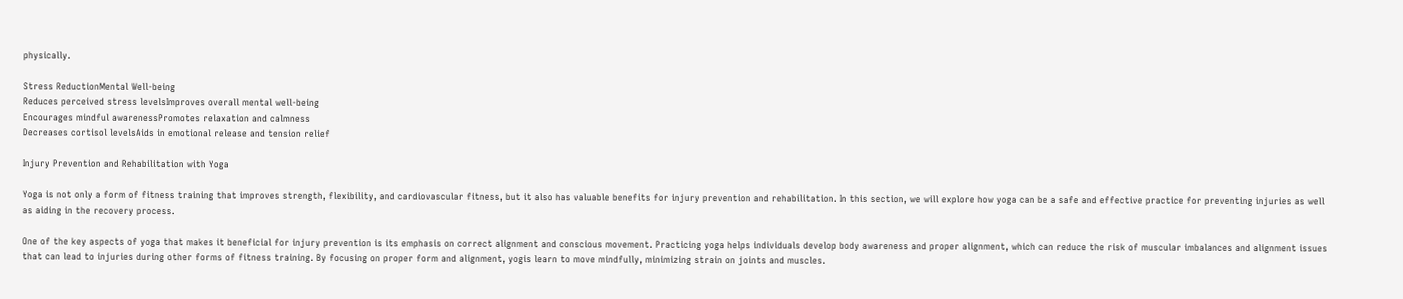physically.

Stress ReductionMental Well-being
Reduces perceived stress levelsImproves overall mental well-being
Encourages mindful awarenessPromotes relaxation and calmness
Decreases cortisol levelsAids in emotional release and tension relief

Injury Prevention and Rehabilitation with Yoga

Yoga is not only a form of fitness training that improves strength, flexibility, and cardiovascular fitness, but it also has valuable benefits for injury prevention and rehabilitation. In this section, we will explore how yoga can be a safe and effective practice for preventing injuries as well as aiding in the recovery process.

One of the key aspects of yoga that makes it beneficial for injury prevention is its emphasis on correct alignment and conscious movement. Practicing yoga helps individuals develop body awareness and proper alignment, which can reduce the risk of muscular imbalances and alignment issues that can lead to injuries during other forms of fitness training. By focusing on proper form and alignment, yogis learn to move mindfully, minimizing strain on joints and muscles.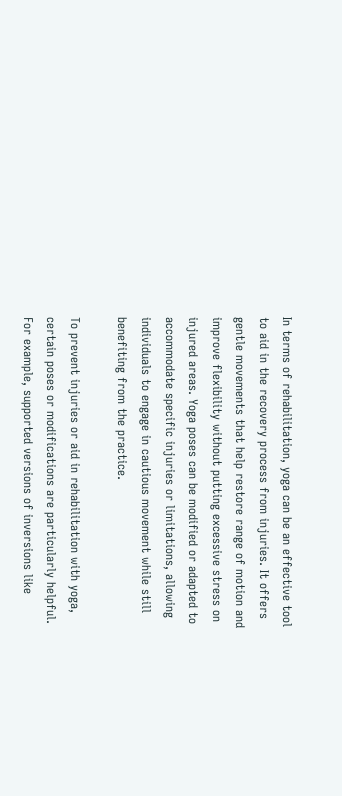In terms of rehabilitation, yoga can be an effective tool to aid in the recovery process from injuries. It offers gentle movements that help restore range of motion and improve flexibility without putting excessive stress on injured areas. Yoga poses can be modified or adapted to accommodate specific injuries or limitations, allowing individuals to engage in cautious movement while still benefiting from the practice.

To prevent injuries or aid in rehabilitation with yoga, certain poses or modifications are particularly helpful. For example, supported versions of inversions like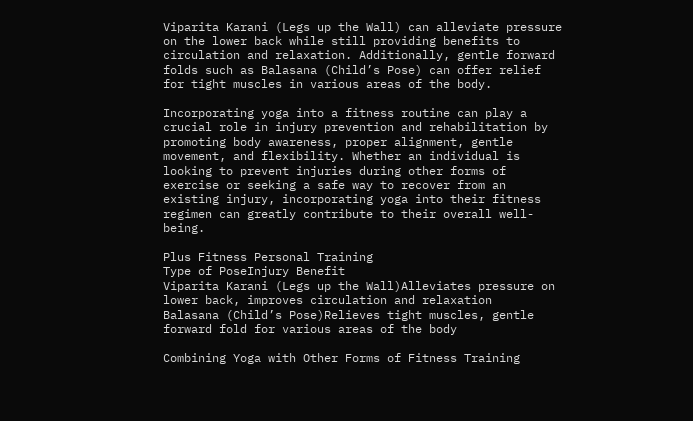Viparita Karani (Legs up the Wall) can alleviate pressure on the lower back while still providing benefits to circulation and relaxation. Additionally, gentle forward folds such as Balasana (Child’s Pose) can offer relief for tight muscles in various areas of the body.

Incorporating yoga into a fitness routine can play a crucial role in injury prevention and rehabilitation by promoting body awareness, proper alignment, gentle movement, and flexibility. Whether an individual is looking to prevent injuries during other forms of exercise or seeking a safe way to recover from an existing injury, incorporating yoga into their fitness regimen can greatly contribute to their overall well-being.

Plus Fitness Personal Training
Type of PoseInjury Benefit
Viparita Karani (Legs up the Wall)Alleviates pressure on lower back, improves circulation and relaxation
Balasana (Child’s Pose)Relieves tight muscles, gentle forward fold for various areas of the body

Combining Yoga with Other Forms of Fitness Training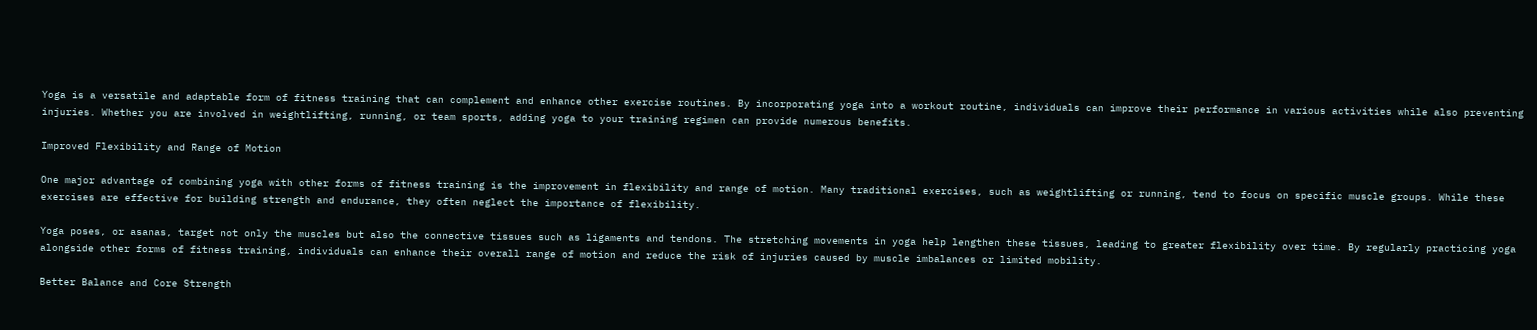Yoga is a versatile and adaptable form of fitness training that can complement and enhance other exercise routines. By incorporating yoga into a workout routine, individuals can improve their performance in various activities while also preventing injuries. Whether you are involved in weightlifting, running, or team sports, adding yoga to your training regimen can provide numerous benefits.

Improved Flexibility and Range of Motion

One major advantage of combining yoga with other forms of fitness training is the improvement in flexibility and range of motion. Many traditional exercises, such as weightlifting or running, tend to focus on specific muscle groups. While these exercises are effective for building strength and endurance, they often neglect the importance of flexibility.

Yoga poses, or asanas, target not only the muscles but also the connective tissues such as ligaments and tendons. The stretching movements in yoga help lengthen these tissues, leading to greater flexibility over time. By regularly practicing yoga alongside other forms of fitness training, individuals can enhance their overall range of motion and reduce the risk of injuries caused by muscle imbalances or limited mobility.

Better Balance and Core Strength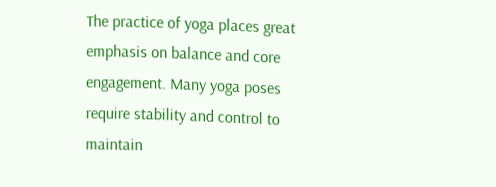The practice of yoga places great emphasis on balance and core engagement. Many yoga poses require stability and control to maintain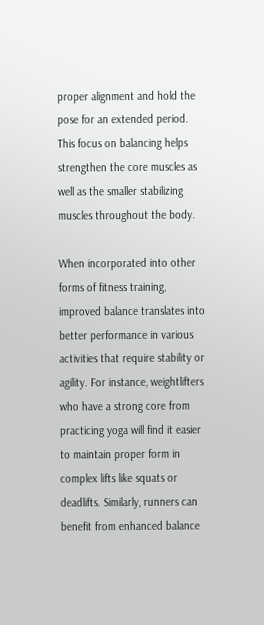proper alignment and hold the pose for an extended period. This focus on balancing helps strengthen the core muscles as well as the smaller stabilizing muscles throughout the body.

When incorporated into other forms of fitness training, improved balance translates into better performance in various activities that require stability or agility. For instance, weightlifters who have a strong core from practicing yoga will find it easier to maintain proper form in complex lifts like squats or deadlifts. Similarly, runners can benefit from enhanced balance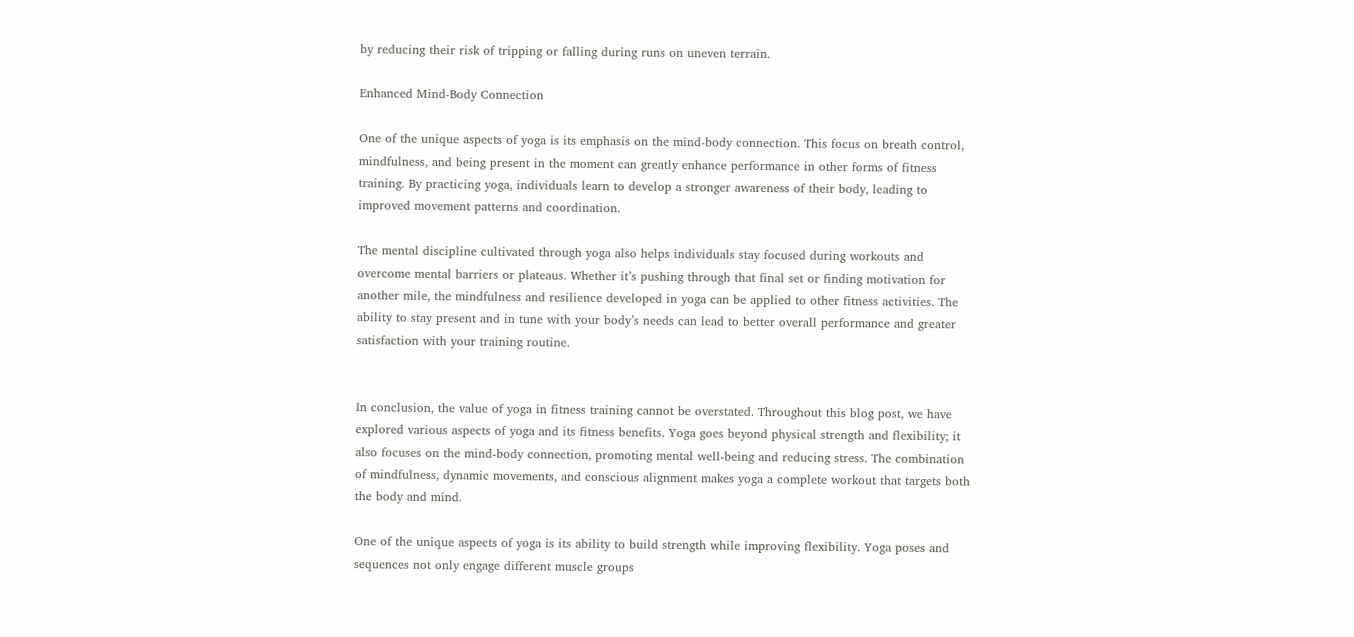by reducing their risk of tripping or falling during runs on uneven terrain.

Enhanced Mind-Body Connection

One of the unique aspects of yoga is its emphasis on the mind-body connection. This focus on breath control, mindfulness, and being present in the moment can greatly enhance performance in other forms of fitness training. By practicing yoga, individuals learn to develop a stronger awareness of their body, leading to improved movement patterns and coordination.

The mental discipline cultivated through yoga also helps individuals stay focused during workouts and overcome mental barriers or plateaus. Whether it’s pushing through that final set or finding motivation for another mile, the mindfulness and resilience developed in yoga can be applied to other fitness activities. The ability to stay present and in tune with your body’s needs can lead to better overall performance and greater satisfaction with your training routine.


In conclusion, the value of yoga in fitness training cannot be overstated. Throughout this blog post, we have explored various aspects of yoga and its fitness benefits. Yoga goes beyond physical strength and flexibility; it also focuses on the mind-body connection, promoting mental well-being and reducing stress. The combination of mindfulness, dynamic movements, and conscious alignment makes yoga a complete workout that targets both the body and mind.

One of the unique aspects of yoga is its ability to build strength while improving flexibility. Yoga poses and sequences not only engage different muscle groups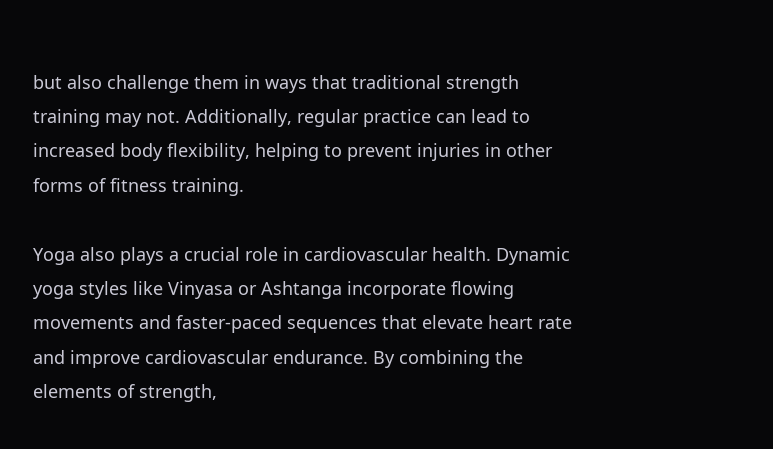but also challenge them in ways that traditional strength training may not. Additionally, regular practice can lead to increased body flexibility, helping to prevent injuries in other forms of fitness training.

Yoga also plays a crucial role in cardiovascular health. Dynamic yoga styles like Vinyasa or Ashtanga incorporate flowing movements and faster-paced sequences that elevate heart rate and improve cardiovascular endurance. By combining the elements of strength,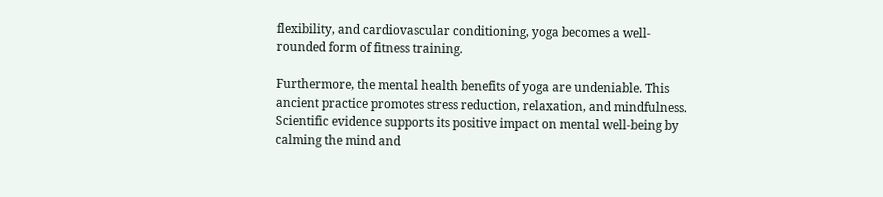flexibility, and cardiovascular conditioning, yoga becomes a well-rounded form of fitness training.

Furthermore, the mental health benefits of yoga are undeniable. This ancient practice promotes stress reduction, relaxation, and mindfulness. Scientific evidence supports its positive impact on mental well-being by calming the mind and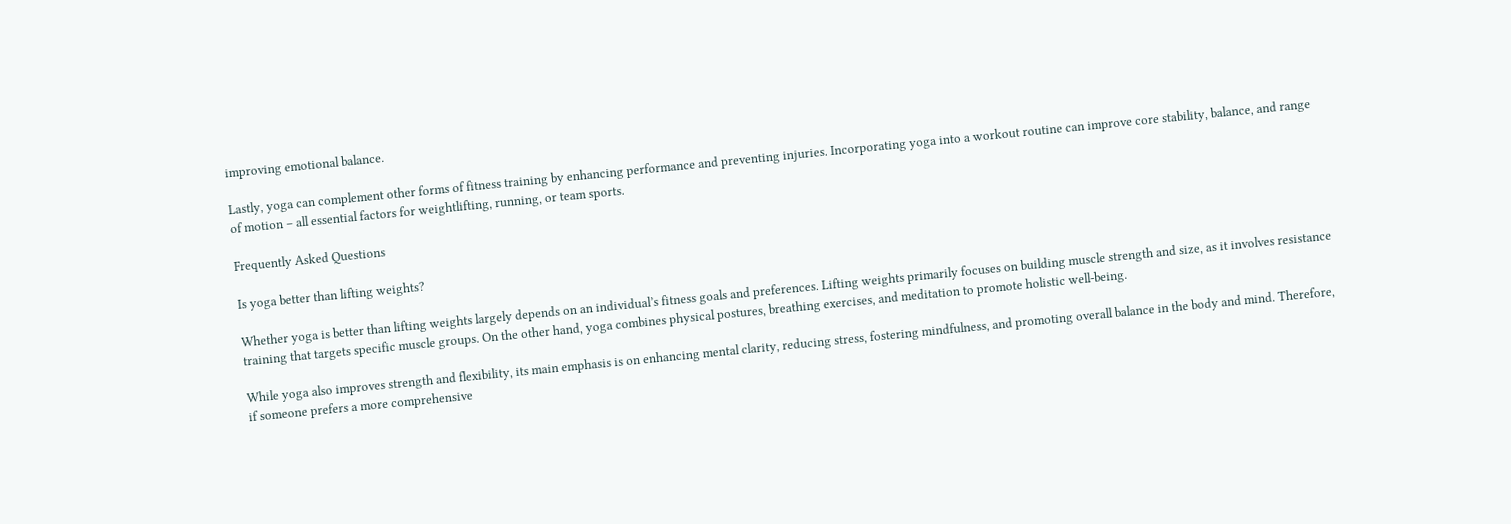improving emotional balance.

Lastly, yoga can complement other forms of fitness training by enhancing performance and preventing injuries. Incorporating yoga into a workout routine can improve core stability, balance, and range of motion – all essential factors for weightlifting, running, or team sports.

Frequently Asked Questions

Is yoga better than lifting weights?

Whether yoga is better than lifting weights largely depends on an individual’s fitness goals and preferences. Lifting weights primarily focuses on building muscle strength and size, as it involves resistance training that targets specific muscle groups. On the other hand, yoga combines physical postures, breathing exercises, and meditation to promote holistic well-being.

While yoga also improves strength and flexibility, its main emphasis is on enhancing mental clarity, reducing stress, fostering mindfulness, and promoting overall balance in the body and mind. Therefore, if someone prefers a more comprehensive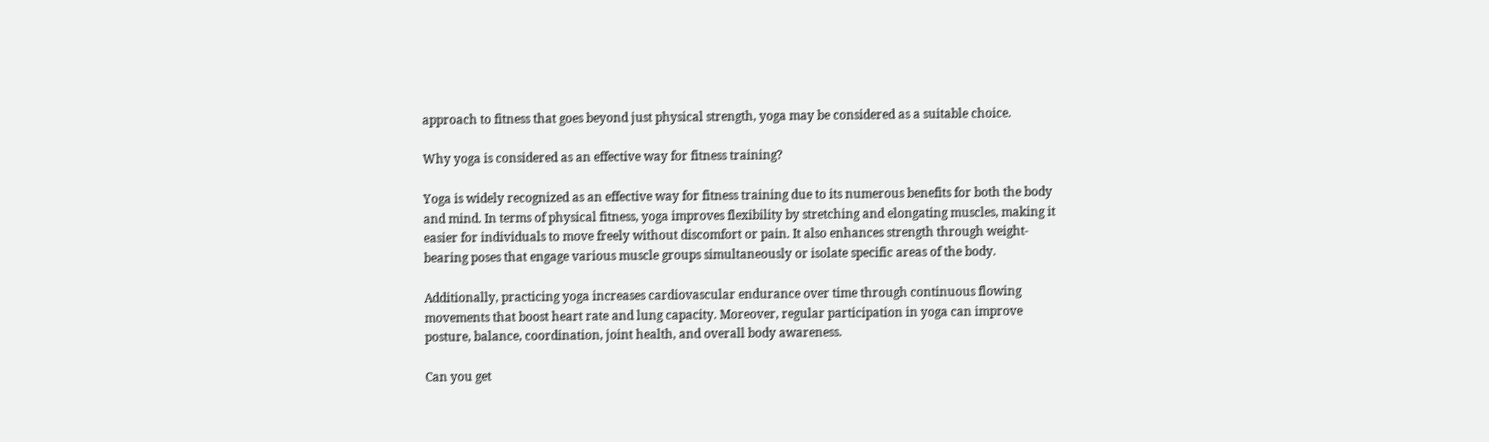approach to fitness that goes beyond just physical strength, yoga may be considered as a suitable choice.

Why yoga is considered as an effective way for fitness training?

Yoga is widely recognized as an effective way for fitness training due to its numerous benefits for both the body and mind. In terms of physical fitness, yoga improves flexibility by stretching and elongating muscles, making it easier for individuals to move freely without discomfort or pain. It also enhances strength through weight-bearing poses that engage various muscle groups simultaneously or isolate specific areas of the body.

Additionally, practicing yoga increases cardiovascular endurance over time through continuous flowing movements that boost heart rate and lung capacity. Moreover, regular participation in yoga can improve posture, balance, coordination, joint health, and overall body awareness.

Can you get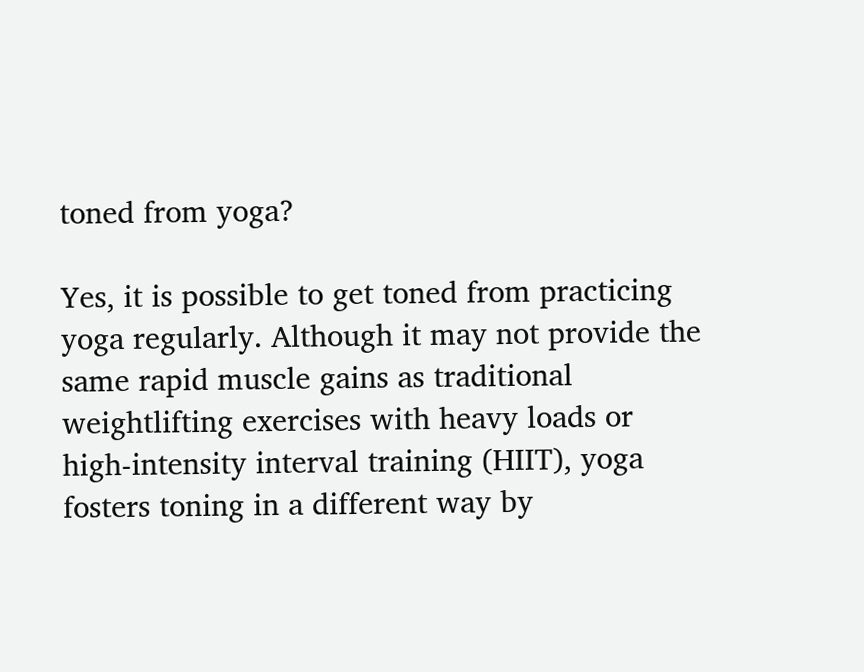toned from yoga?

Yes, it is possible to get toned from practicing yoga regularly. Although it may not provide the same rapid muscle gains as traditional weightlifting exercises with heavy loads or high-intensity interval training (HIIT), yoga fosters toning in a different way by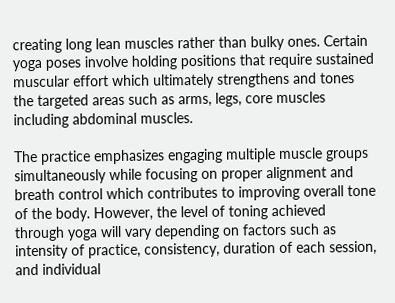creating long lean muscles rather than bulky ones. Certain yoga poses involve holding positions that require sustained muscular effort which ultimately strengthens and tones the targeted areas such as arms, legs, core muscles including abdominal muscles.

The practice emphasizes engaging multiple muscle groups simultaneously while focusing on proper alignment and breath control which contributes to improving overall tone of the body. However, the level of toning achieved through yoga will vary depending on factors such as intensity of practice, consistency, duration of each session, and individual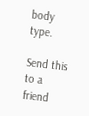body type.

Send this to a friend